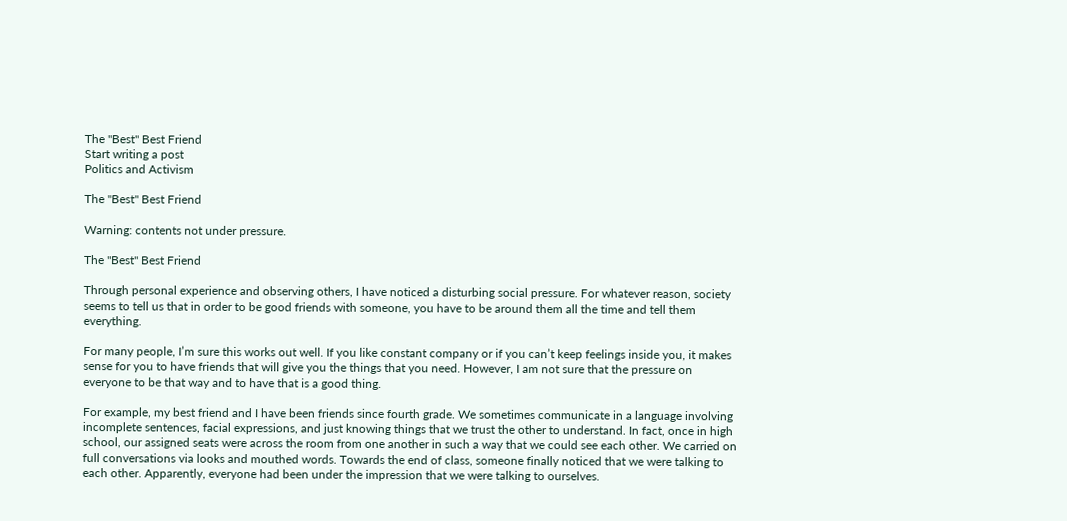The "Best" Best Friend
Start writing a post
Politics and Activism

The "Best" Best Friend

Warning: contents not under pressure.

The "Best" Best Friend

Through personal experience and observing others, I have noticed a disturbing social pressure. For whatever reason, society seems to tell us that in order to be good friends with someone, you have to be around them all the time and tell them everything.

For many people, I’m sure this works out well. If you like constant company or if you can’t keep feelings inside you, it makes sense for you to have friends that will give you the things that you need. However, I am not sure that the pressure on everyone to be that way and to have that is a good thing.

For example, my best friend and I have been friends since fourth grade. We sometimes communicate in a language involving incomplete sentences, facial expressions, and just knowing things that we trust the other to understand. In fact, once in high school, our assigned seats were across the room from one another in such a way that we could see each other. We carried on full conversations via looks and mouthed words. Towards the end of class, someone finally noticed that we were talking to each other. Apparently, everyone had been under the impression that we were talking to ourselves.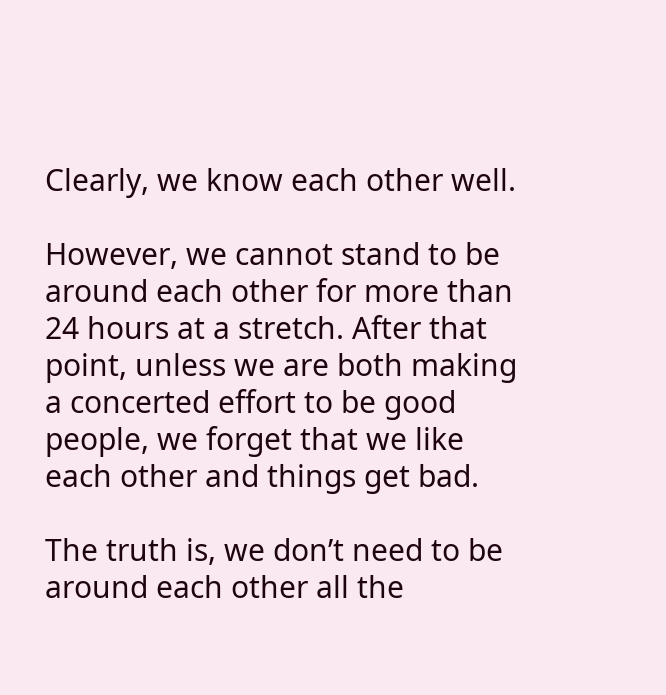Clearly, we know each other well.

However, we cannot stand to be around each other for more than 24 hours at a stretch. After that point, unless we are both making a concerted effort to be good people, we forget that we like each other and things get bad.

The truth is, we don’t need to be around each other all the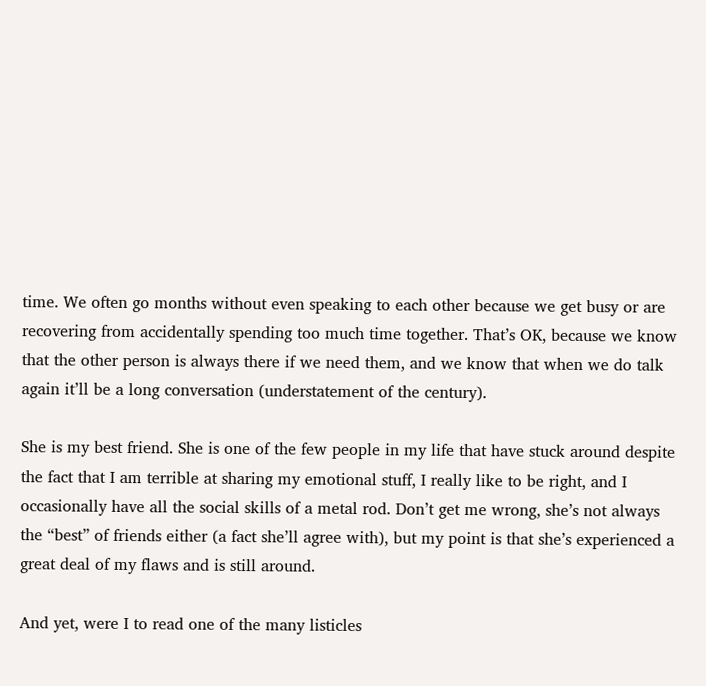time. We often go months without even speaking to each other because we get busy or are recovering from accidentally spending too much time together. That’s OK, because we know that the other person is always there if we need them, and we know that when we do talk again it’ll be a long conversation (understatement of the century).

She is my best friend. She is one of the few people in my life that have stuck around despite the fact that I am terrible at sharing my emotional stuff, I really like to be right, and I occasionally have all the social skills of a metal rod. Don’t get me wrong, she’s not always the “best” of friends either (a fact she’ll agree with), but my point is that she’s experienced a great deal of my flaws and is still around.

And yet, were I to read one of the many listicles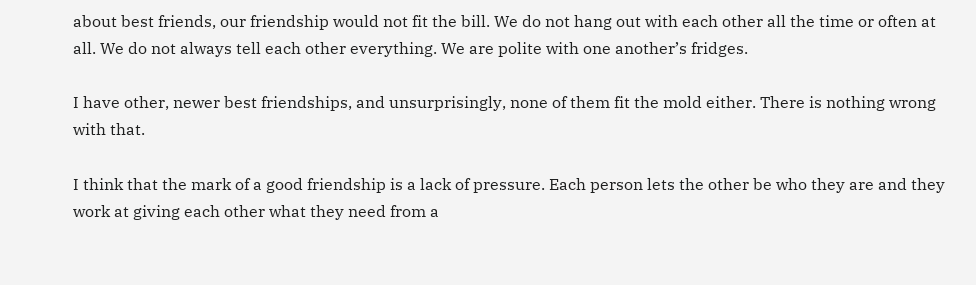about best friends, our friendship would not fit the bill. We do not hang out with each other all the time or often at all. We do not always tell each other everything. We are polite with one another’s fridges.

I have other, newer best friendships, and unsurprisingly, none of them fit the mold either. There is nothing wrong with that.

I think that the mark of a good friendship is a lack of pressure. Each person lets the other be who they are and they work at giving each other what they need from a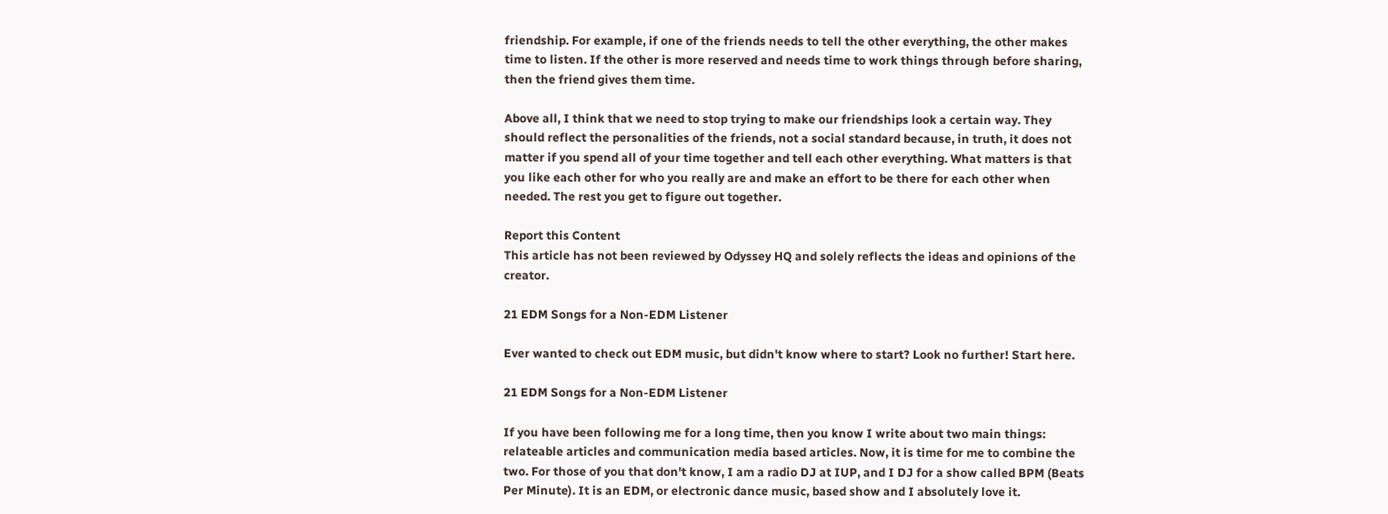friendship. For example, if one of the friends needs to tell the other everything, the other makes time to listen. If the other is more reserved and needs time to work things through before sharing, then the friend gives them time.

Above all, I think that we need to stop trying to make our friendships look a certain way. They should reflect the personalities of the friends, not a social standard because, in truth, it does not matter if you spend all of your time together and tell each other everything. What matters is that you like each other for who you really are and make an effort to be there for each other when needed. The rest you get to figure out together.

Report this Content
This article has not been reviewed by Odyssey HQ and solely reflects the ideas and opinions of the creator.

21 EDM Songs for a Non-EDM Listener

Ever wanted to check out EDM music, but didn't know where to start? Look no further! Start here.

21 EDM Songs for a Non-EDM Listener

If you have been following me for a long time, then you know I write about two main things: relateable articles and communication media based articles. Now, it is time for me to combine the two. For those of you that don't know, I am a radio DJ at IUP, and I DJ for a show called BPM (Beats Per Minute). It is an EDM, or electronic dance music, based show and I absolutely love it.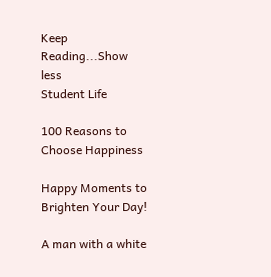Keep Reading...Show less
Student Life

100 Reasons to Choose Happiness

Happy Moments to Brighten Your Day!

A man with a white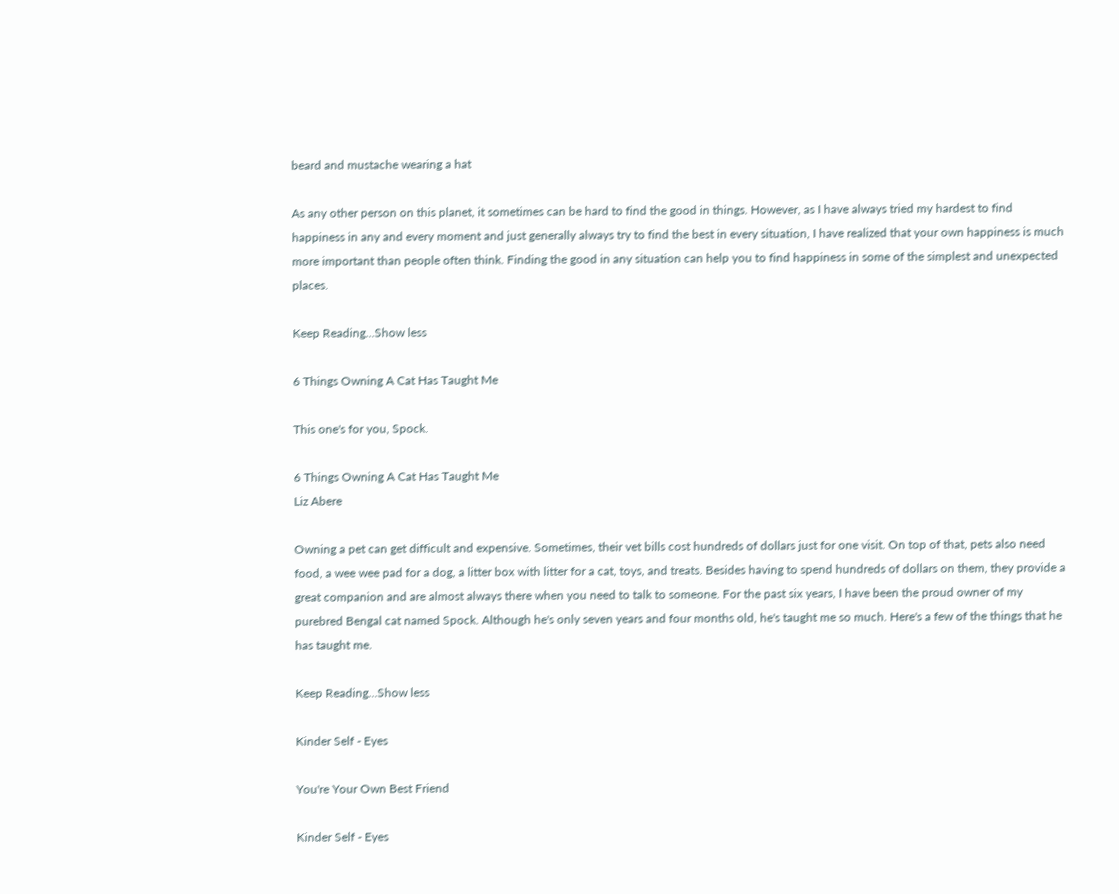beard and mustache wearing a hat

As any other person on this planet, it sometimes can be hard to find the good in things. However, as I have always tried my hardest to find happiness in any and every moment and just generally always try to find the best in every situation, I have realized that your own happiness is much more important than people often think. Finding the good in any situation can help you to find happiness in some of the simplest and unexpected places.

Keep Reading...Show less

6 Things Owning A Cat Has Taught Me

This one's for you, Spock.

6 Things Owning A Cat Has Taught Me
Liz Abere

Owning a pet can get difficult and expensive. Sometimes, their vet bills cost hundreds of dollars just for one visit. On top of that, pets also need food, a wee wee pad for a dog, a litter box with litter for a cat, toys, and treats. Besides having to spend hundreds of dollars on them, they provide a great companion and are almost always there when you need to talk to someone. For the past six years, I have been the proud owner of my purebred Bengal cat named Spock. Although he's only seven years and four months old, he's taught me so much. Here's a few of the things that he has taught me.

Keep Reading...Show less

Kinder Self - Eyes

You're Your Own Best Friend

Kinder Self - Eyes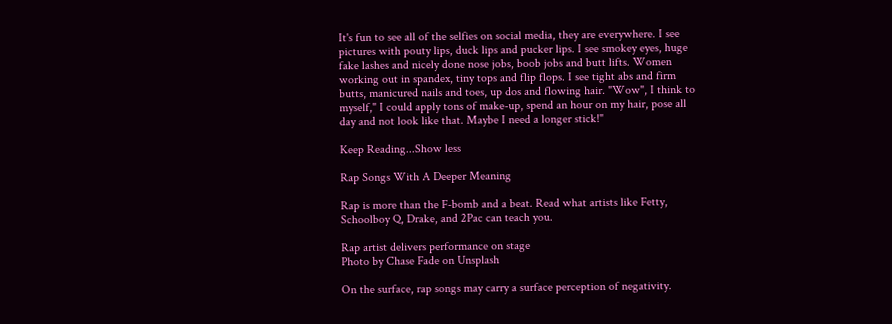It's fun to see all of the selfies on social media, they are everywhere. I see pictures with pouty lips, duck lips and pucker lips. I see smokey eyes, huge fake lashes and nicely done nose jobs, boob jobs and butt lifts. Women working out in spandex, tiny tops and flip flops. I see tight abs and firm butts, manicured nails and toes, up dos and flowing hair. "Wow", I think to myself," I could apply tons of make-up, spend an hour on my hair, pose all day and not look like that. Maybe I need a longer stick!"

Keep Reading...Show less

Rap Songs With A Deeper Meaning

Rap is more than the F-bomb and a beat. Read what artists like Fetty, Schoolboy Q, Drake, and 2Pac can teach you.

Rap artist delivers performance on stage
Photo by Chase Fade on Unsplash

On the surface, rap songs may carry a surface perception of negativity.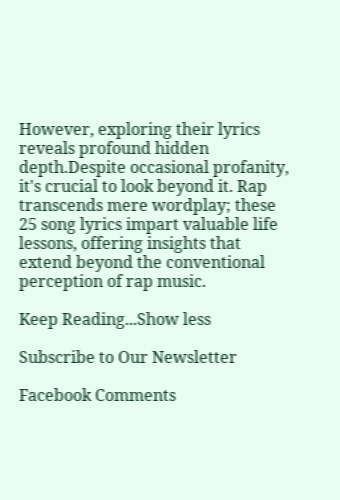However, exploring their lyrics reveals profound hidden depth.Despite occasional profanity, it's crucial to look beyond it. Rap transcends mere wordplay; these 25 song lyrics impart valuable life lessons, offering insights that extend beyond the conventional perception of rap music.

Keep Reading...Show less

Subscribe to Our Newsletter

Facebook Comments